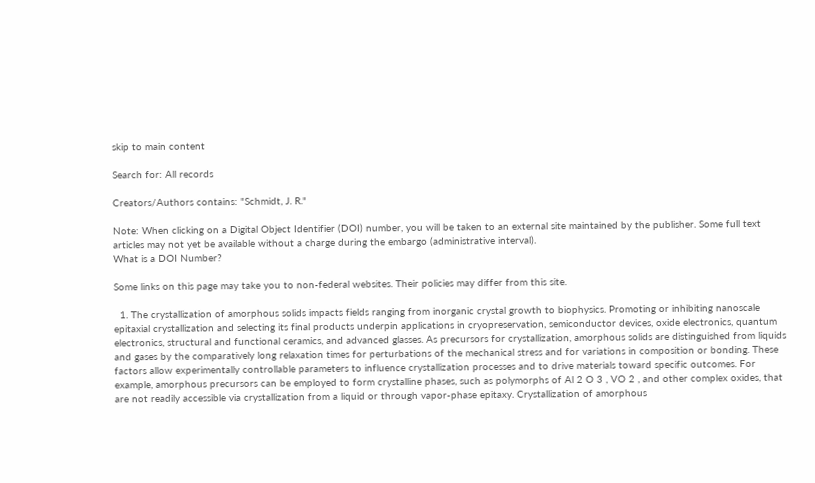skip to main content

Search for: All records

Creators/Authors contains: "Schmidt, J. R."

Note: When clicking on a Digital Object Identifier (DOI) number, you will be taken to an external site maintained by the publisher. Some full text articles may not yet be available without a charge during the embargo (administrative interval).
What is a DOI Number?

Some links on this page may take you to non-federal websites. Their policies may differ from this site.

  1. The crystallization of amorphous solids impacts fields ranging from inorganic crystal growth to biophysics. Promoting or inhibiting nanoscale epitaxial crystallization and selecting its final products underpin applications in cryopreservation, semiconductor devices, oxide electronics, quantum electronics, structural and functional ceramics, and advanced glasses. As precursors for crystallization, amorphous solids are distinguished from liquids and gases by the comparatively long relaxation times for perturbations of the mechanical stress and for variations in composition or bonding. These factors allow experimentally controllable parameters to influence crystallization processes and to drive materials toward specific outcomes. For example, amorphous precursors can be employed to form crystalline phases, such as polymorphs of Al 2 O 3 , VO 2 , and other complex oxides, that are not readily accessible via crystallization from a liquid or through vapor-phase epitaxy. Crystallization of amorphous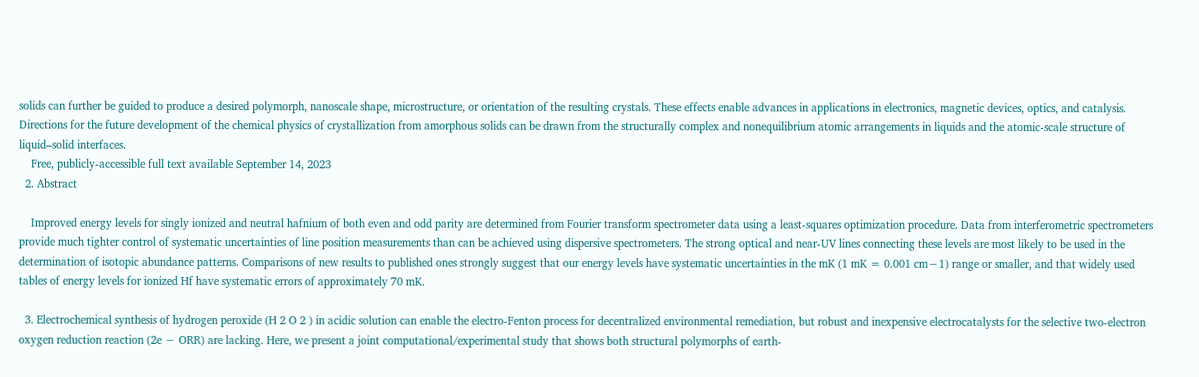solids can further be guided to produce a desired polymorph, nanoscale shape, microstructure, or orientation of the resulting crystals. These effects enable advances in applications in electronics, magnetic devices, optics, and catalysis. Directions for the future development of the chemical physics of crystallization from amorphous solids can be drawn from the structurally complex and nonequilibrium atomic arrangements in liquids and the atomic-scale structure of liquid–solid interfaces.
    Free, publicly-accessible full text available September 14, 2023
  2. Abstract

    Improved energy levels for singly ionized and neutral hafnium of both even and odd parity are determined from Fourier transform spectrometer data using a least-squares optimization procedure. Data from interferometric spectrometers provide much tighter control of systematic uncertainties of line position measurements than can be achieved using dispersive spectrometers. The strong optical and near-UV lines connecting these levels are most likely to be used in the determination of isotopic abundance patterns. Comparisons of new results to published ones strongly suggest that our energy levels have systematic uncertainties in the mK (1 mK = 0.001 cm−1) range or smaller, and that widely used tables of energy levels for ionized Hf have systematic errors of approximately 70 mK.

  3. Electrochemical synthesis of hydrogen peroxide (H 2 O 2 ) in acidic solution can enable the electro-Fenton process for decentralized environmental remediation, but robust and inexpensive electrocatalysts for the selective two-electron oxygen reduction reaction (2e − ORR) are lacking. Here, we present a joint computational/experimental study that shows both structural polymorphs of earth-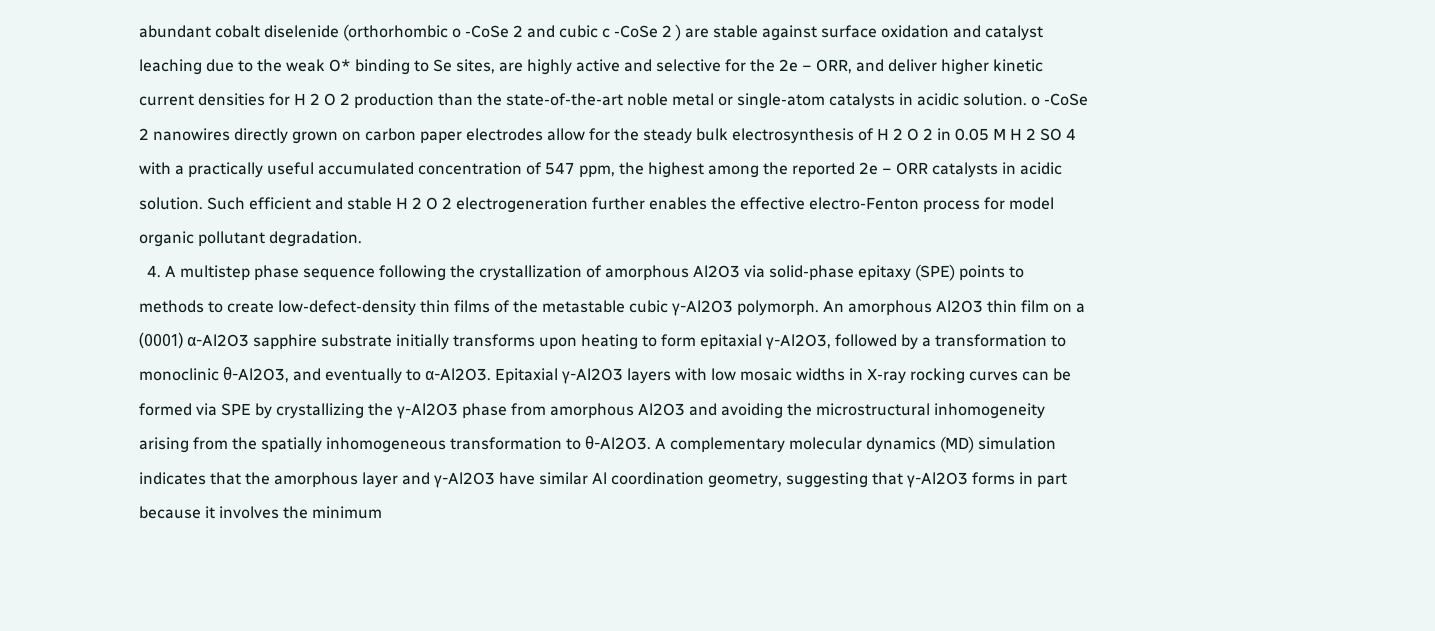abundant cobalt diselenide (orthorhombic o -CoSe 2 and cubic c -CoSe 2 ) are stable against surface oxidation and catalyst leaching due to the weak O* binding to Se sites, are highly active and selective for the 2e − ORR, and deliver higher kinetic current densities for H 2 O 2 production than the state-of-the-art noble metal or single-atom catalysts in acidic solution. o -CoSe 2 nanowires directly grown on carbon paper electrodes allow for the steady bulk electrosynthesis of H 2 O 2 in 0.05 M H 2 SO 4 with a practically useful accumulated concentration of 547 ppm, the highest among the reported 2e − ORR catalysts in acidic solution. Such efficient and stable H 2 O 2 electrogeneration further enables the effective electro-Fenton process for model organic pollutant degradation.
  4. A multistep phase sequence following the crystallization of amorphous Al2O3 via solid-phase epitaxy (SPE) points to methods to create low-defect-density thin films of the metastable cubic γ-Al2O3 polymorph. An amorphous Al2O3 thin film on a (0001) α-Al2O3 sapphire substrate initially transforms upon heating to form epitaxial γ-Al2O3, followed by a transformation to monoclinic θ-Al2O3, and eventually to α-Al2O3. Epitaxial γ-Al2O3 layers with low mosaic widths in X-ray rocking curves can be formed via SPE by crystallizing the γ-Al2O3 phase from amorphous Al2O3 and avoiding the microstructural inhomogeneity arising from the spatially inhomogeneous transformation to θ-Al2O3. A complementary molecular dynamics (MD) simulation indicates that the amorphous layer and γ-Al2O3 have similar Al coordination geometry, suggesting that γ-Al2O3 forms in part because it involves the minimum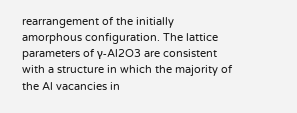rearrangement of the initially amorphous configuration. The lattice parameters of γ-Al2O3 are consistent with a structure in which the majority of the Al vacancies in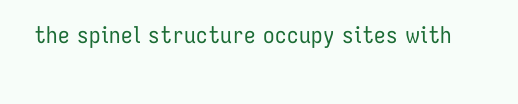the spinel structure occupy sites with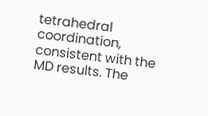tetrahedral coordination, consistent with the MD results. The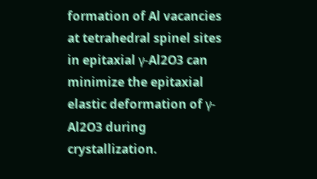formation of Al vacancies at tetrahedral spinel sites in epitaxial γ-Al2O3 can minimize the epitaxial elastic deformation of γ-Al2O3 during crystallization.